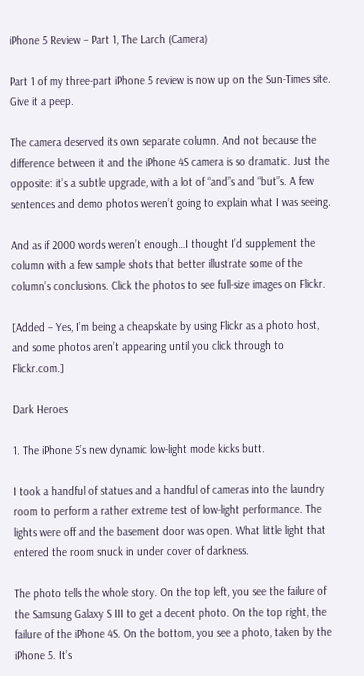iPhone 5 Review – Part 1, The Larch (Camera)

Part 1 of my three-part iPhone 5 review is now up on the Sun-Times site. Give it a peep.

The camera deserved its own separate column. And not because the difference between it and the iPhone 4S camera is so dramatic. Just the opposite: it’s a subtle upgrade, with a lot of “and”s and “but”s. A few sentences and demo photos weren’t going to explain what I was seeing.

And as if 2000 words weren’t enough…I thought I’d supplement the column with a few sample shots that better illustrate some of the column’s conclusions. Click the photos to see full-size images on Flickr.

[Added – Yes, I’m being a cheapskate by using Flickr as a photo host, and some photos aren’t appearing until you click through to Flickr.com.]

Dark Heroes

1. The iPhone 5’s new dynamic low-light mode kicks butt.

I took a handful of statues and a handful of cameras into the laundry room to perform a rather extreme test of low-light performance. The lights were off and the basement door was open. What little light that entered the room snuck in under cover of darkness.

The photo tells the whole story. On the top left, you see the failure of the Samsung Galaxy S III to get a decent photo. On the top right, the failure of the iPhone 4S. On the bottom, you see a photo, taken by the iPhone 5. It’s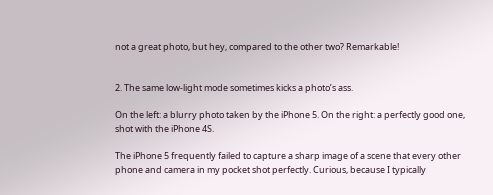not a great photo, but hey, compared to the other two? Remarkable!


2. The same low-light mode sometimes kicks a photo’s ass.

On the left: a blurry photo taken by the iPhone 5. On the right: a perfectly good one, shot with the iPhone 4S.

The iPhone 5 frequently failed to capture a sharp image of a scene that every other phone and camera in my pocket shot perfectly. Curious, because I typically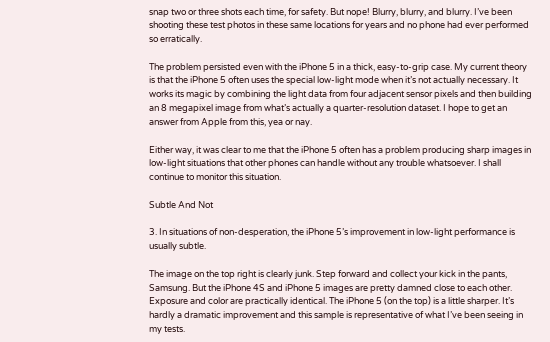snap two or three shots each time, for safety. But nope! Blurry, blurry, and blurry. I’ve been shooting these test photos in these same locations for years and no phone had ever performed so erratically.

The problem persisted even with the iPhone 5 in a thick, easy-to-grip case. My current theory is that the iPhone 5 often uses the special low-light mode when it’s not actually necessary. It works its magic by combining the light data from four adjacent sensor pixels and then building an 8 megapixel image from what’s actually a quarter-resolution dataset. I hope to get an answer from Apple from this, yea or nay.

Either way, it was clear to me that the iPhone 5 often has a problem producing sharp images in low-light situations that other phones can handle without any trouble whatsoever. I shall continue to monitor this situation.

Subtle And Not

3. In situations of non-desperation, the iPhone 5’s improvement in low-light performance is usually subtle.

The image on the top right is clearly junk. Step forward and collect your kick in the pants, Samsung. But the iPhone 4S and iPhone 5 images are pretty damned close to each other. Exposure and color are practically identical. The iPhone 5 (on the top) is a little sharper. It’s hardly a dramatic improvement and this sample is representative of what I’ve been seeing in my tests.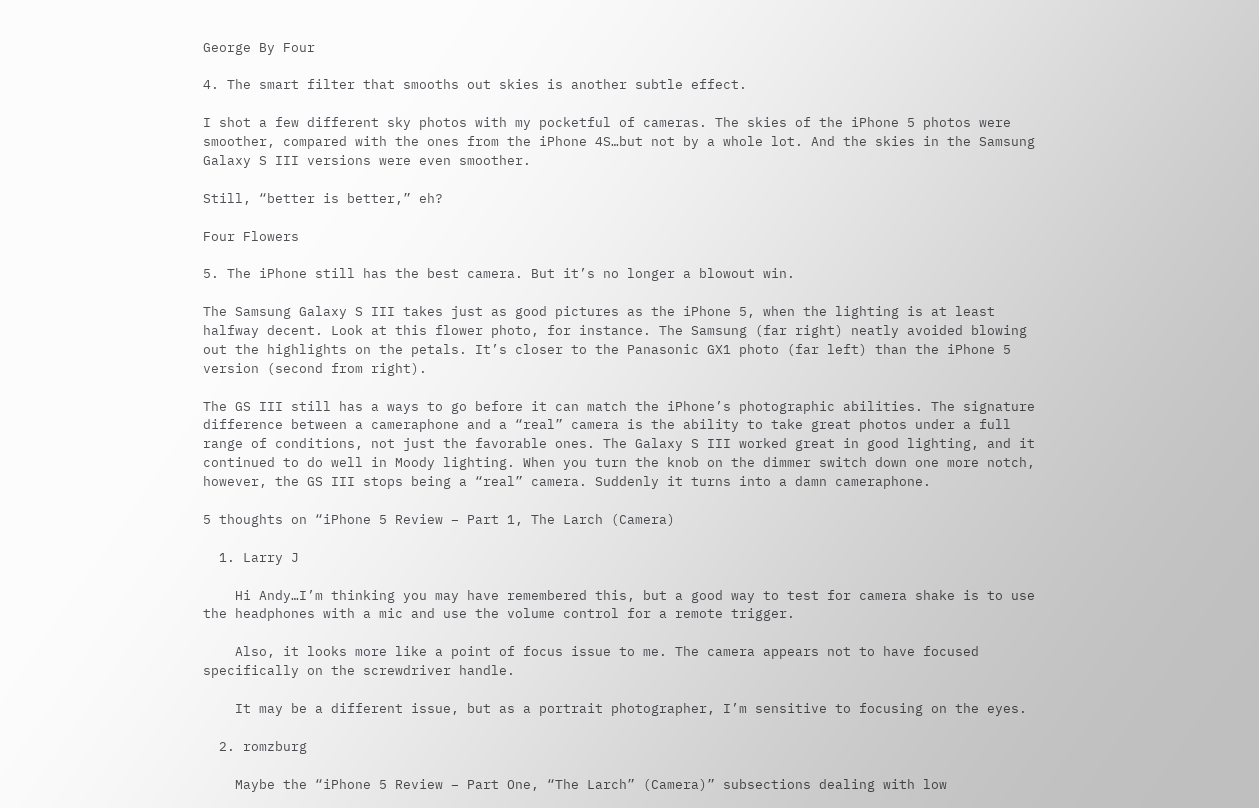George By Four

4. The smart filter that smooths out skies is another subtle effect.

I shot a few different sky photos with my pocketful of cameras. The skies of the iPhone 5 photos were smoother, compared with the ones from the iPhone 4S…but not by a whole lot. And the skies in the Samsung Galaxy S III versions were even smoother.

Still, “better is better,” eh?

Four Flowers

5. The iPhone still has the best camera. But it’s no longer a blowout win.

The Samsung Galaxy S III takes just as good pictures as the iPhone 5, when the lighting is at least halfway decent. Look at this flower photo, for instance. The Samsung (far right) neatly avoided blowing out the highlights on the petals. It’s closer to the Panasonic GX1 photo (far left) than the iPhone 5 version (second from right).

The GS III still has a ways to go before it can match the iPhone’s photographic abilities. The signature difference between a cameraphone and a “real” camera is the ability to take great photos under a full range of conditions, not just the favorable ones. The Galaxy S III worked great in good lighting, and it continued to do well in Moody lighting. When you turn the knob on the dimmer switch down one more notch, however, the GS III stops being a “real” camera. Suddenly it turns into a damn cameraphone.

5 thoughts on “iPhone 5 Review – Part 1, The Larch (Camera)

  1. Larry J

    Hi Andy…I’m thinking you may have remembered this, but a good way to test for camera shake is to use the headphones with a mic and use the volume control for a remote trigger.

    Also, it looks more like a point of focus issue to me. The camera appears not to have focused specifically on the screwdriver handle.

    It may be a different issue, but as a portrait photographer, I’m sensitive to focusing on the eyes.

  2. romzburg

    Maybe the “iPhone 5 Review – Part One, “The Larch” (Camera)” subsections dealing with low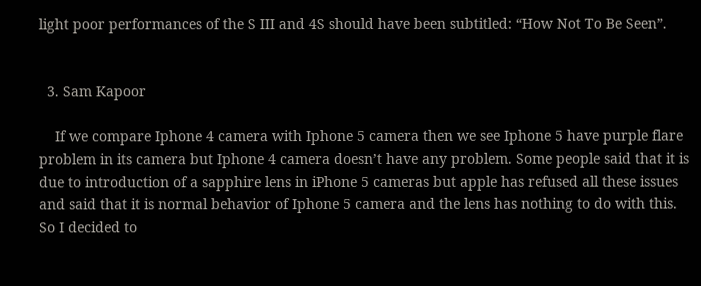light poor performances of the S III and 4S should have been subtitled: “How Not To Be Seen”.


  3. Sam Kapoor

    If we compare Iphone 4 camera with Iphone 5 camera then we see Iphone 5 have purple flare problem in its camera but Iphone 4 camera doesn’t have any problem. Some people said that it is due to introduction of a sapphire lens in iPhone 5 cameras but apple has refused all these issues and said that it is normal behavior of Iphone 5 camera and the lens has nothing to do with this. So I decided to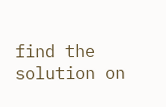find the solution on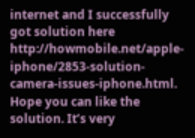internet and I successfully got solution here http://howmobile.net/apple-iphone/2853-solution-camera-issues-iphone.html. Hope you can like the solution. It’s very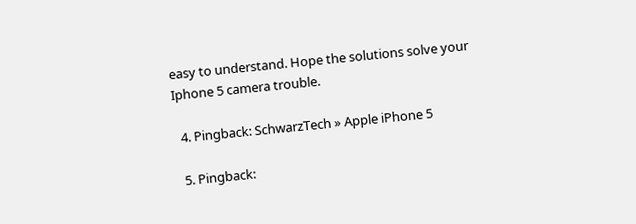easy to understand. Hope the solutions solve your Iphone 5 camera trouble.

  4. Pingback: SchwarzTech » Apple iPhone 5

  5. Pingback: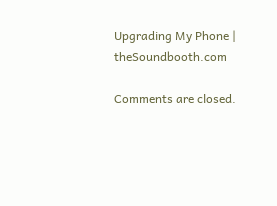Upgrading My Phone | theSoundbooth.com

Comments are closed.